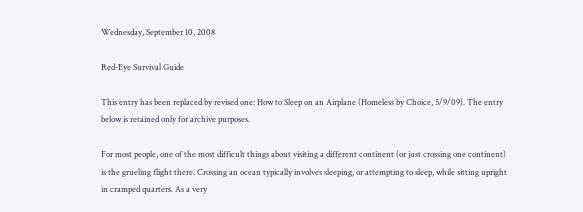Wednesday, September 10, 2008

Red-Eye Survival Guide

This entry has been replaced by revised one: How to Sleep on an Airplane (Homeless by Choice, 5/9/09). The entry below is retained only for archive purposes.

For most people, one of the most difficult things about visiting a different continent (or just crossing one continent) is the grueling flight there. Crossing an ocean typically involves sleeping, or attempting to sleep, while sitting upright in cramped quarters. As a very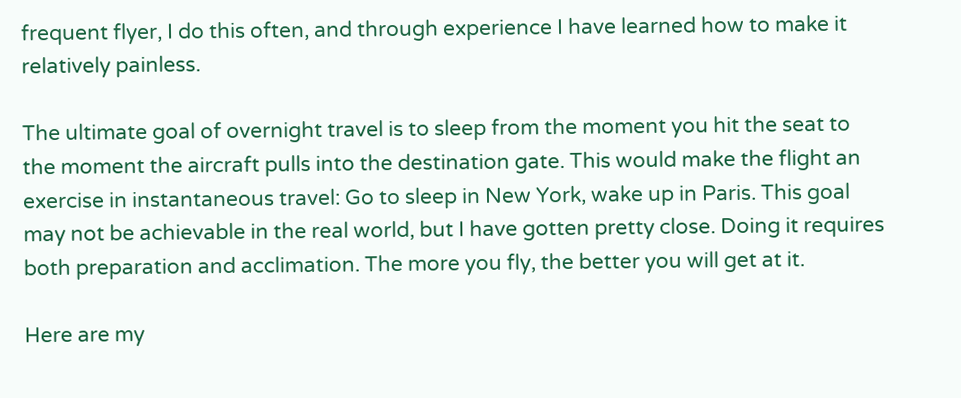frequent flyer, I do this often, and through experience I have learned how to make it relatively painless.

The ultimate goal of overnight travel is to sleep from the moment you hit the seat to the moment the aircraft pulls into the destination gate. This would make the flight an exercise in instantaneous travel: Go to sleep in New York, wake up in Paris. This goal may not be achievable in the real world, but I have gotten pretty close. Doing it requires both preparation and acclimation. The more you fly, the better you will get at it.

Here are my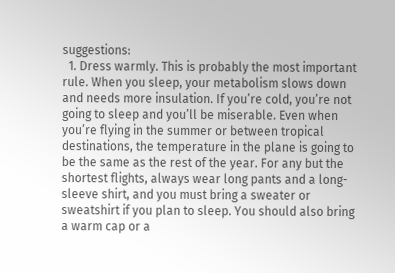suggestions:
  1. Dress warmly. This is probably the most important rule. When you sleep, your metabolism slows down and needs more insulation. If you’re cold, you’re not going to sleep and you’ll be miserable. Even when you’re flying in the summer or between tropical destinations, the temperature in the plane is going to be the same as the rest of the year. For any but the shortest flights, always wear long pants and a long-sleeve shirt, and you must bring a sweater or sweatshirt if you plan to sleep. You should also bring a warm cap or a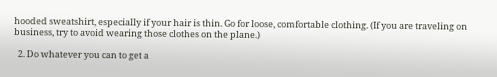hooded sweatshirt, especially if your hair is thin. Go for loose, comfortable clothing. (If you are traveling on business, try to avoid wearing those clothes on the plane.)

  2. Do whatever you can to get a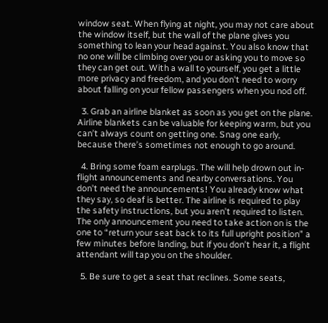window seat. When flying at night, you may not care about the window itself, but the wall of the plane gives you something to lean your head against. You also know that no one will be climbing over you or asking you to move so they can get out. With a wall to yourself, you get a little more privacy and freedom, and you don't need to worry about falling on your fellow passengers when you nod off.

  3. Grab an airline blanket as soon as you get on the plane. Airline blankets can be valuable for keeping warm, but you can’t always count on getting one. Snag one early, because there’s sometimes not enough to go around.

  4. Bring some foam earplugs. The will help drown out in-flight announcements and nearby conversations. You don’t need the announcements! You already know what they say, so deaf is better. The airline is required to play the safety instructions, but you aren’t required to listen. The only announcement you need to take action on is the one to “return your seat back to its full upright position” a few minutes before landing, but if you don’t hear it, a flight attendant will tap you on the shoulder.

  5. Be sure to get a seat that reclines. Some seats,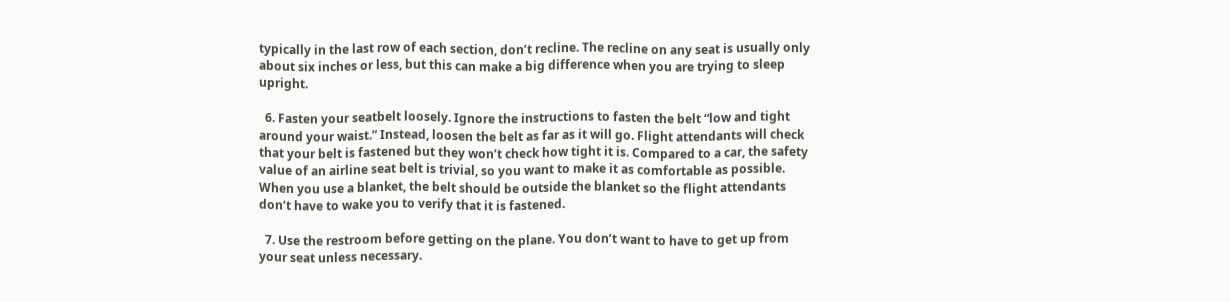typically in the last row of each section, don’t recline. The recline on any seat is usually only about six inches or less, but this can make a big difference when you are trying to sleep upright.

  6. Fasten your seatbelt loosely. Ignore the instructions to fasten the belt “low and tight around your waist.” Instead, loosen the belt as far as it will go. Flight attendants will check that your belt is fastened but they won’t check how tight it is. Compared to a car, the safety value of an airline seat belt is trivial, so you want to make it as comfortable as possible. When you use a blanket, the belt should be outside the blanket so the flight attendants don’t have to wake you to verify that it is fastened.

  7. Use the restroom before getting on the plane. You don’t want to have to get up from your seat unless necessary.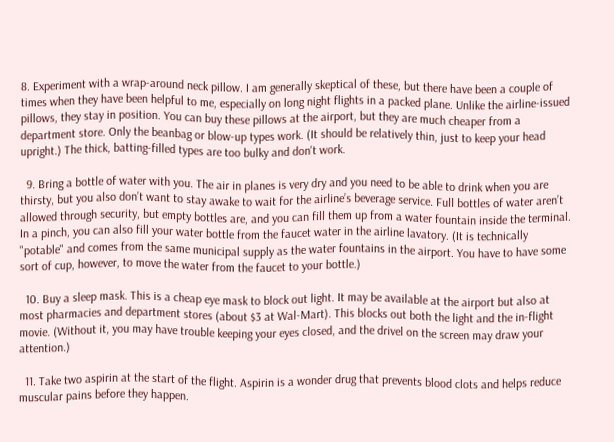8. Experiment with a wrap-around neck pillow. I am generally skeptical of these, but there have been a couple of times when they have been helpful to me, especially on long night flights in a packed plane. Unlike the airline-issued pillows, they stay in position. You can buy these pillows at the airport, but they are much cheaper from a department store. Only the beanbag or blow-up types work. (It should be relatively thin, just to keep your head upright.) The thick, batting-filled types are too bulky and don't work.

  9. Bring a bottle of water with you. The air in planes is very dry and you need to be able to drink when you are thirsty, but you also don’t want to stay awake to wait for the airline’s beverage service. Full bottles of water aren’t allowed through security, but empty bottles are, and you can fill them up from a water fountain inside the terminal. In a pinch, you can also fill your water bottle from the faucet water in the airline lavatory. (It is technically "potable" and comes from the same municipal supply as the water fountains in the airport. You have to have some sort of cup, however, to move the water from the faucet to your bottle.)

  10. Buy a sleep mask. This is a cheap eye mask to block out light. It may be available at the airport but also at most pharmacies and department stores (about $3 at Wal-Mart). This blocks out both the light and the in-flight movie. (Without it, you may have trouble keeping your eyes closed, and the drivel on the screen may draw your attention.)

  11. Take two aspirin at the start of the flight. Aspirin is a wonder drug that prevents blood clots and helps reduce muscular pains before they happen.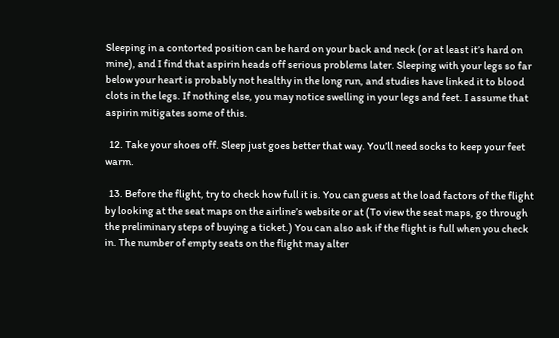Sleeping in a contorted position can be hard on your back and neck (or at least it’s hard on mine), and I find that aspirin heads off serious problems later. Sleeping with your legs so far below your heart is probably not healthy in the long run, and studies have linked it to blood clots in the legs. If nothing else, you may notice swelling in your legs and feet. I assume that aspirin mitigates some of this.

  12. Take your shoes off. Sleep just goes better that way. You’ll need socks to keep your feet warm.

  13. Before the flight, try to check how full it is. You can guess at the load factors of the flight by looking at the seat maps on the airline’s website or at (To view the seat maps, go through the preliminary steps of buying a ticket.) You can also ask if the flight is full when you check in. The number of empty seats on the flight may alter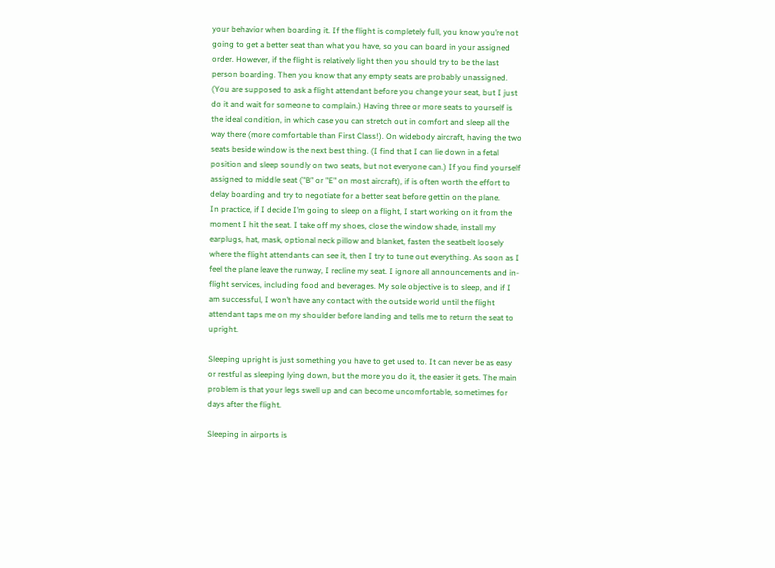your behavior when boarding it. If the flight is completely full, you know you’re not going to get a better seat than what you have, so you can board in your assigned order. However, if the flight is relatively light then you should try to be the last person boarding. Then you know that any empty seats are probably unassigned. (You are supposed to ask a flight attendant before you change your seat, but I just do it and wait for someone to complain.) Having three or more seats to yourself is the ideal condition, in which case you can stretch out in comfort and sleep all the way there (more comfortable than First Class!). On widebody aircraft, having the two seats beside window is the next best thing. (I find that I can lie down in a fetal position and sleep soundly on two seats, but not everyone can.) If you find yourself assigned to middle seat ("B" or "E" on most aircraft), if is often worth the effort to delay boarding and try to negotiate for a better seat before gettin on the plane.
In practice, if I decide I’m going to sleep on a flight, I start working on it from the moment I hit the seat. I take off my shoes, close the window shade, install my earplugs, hat, mask, optional neck pillow and blanket, fasten the seatbelt loosely where the flight attendants can see it, then I try to tune out everything. As soon as I feel the plane leave the runway, I recline my seat. I ignore all announcements and in-flight services, including food and beverages. My sole objective is to sleep, and if I am successful, I won’t have any contact with the outside world until the flight attendant taps me on my shoulder before landing and tells me to return the seat to upright.

Sleeping upright is just something you have to get used to. It can never be as easy or restful as sleeping lying down, but the more you do it, the easier it gets. The main problem is that your legs swell up and can become uncomfortable, sometimes for days after the flight.

Sleeping in airports is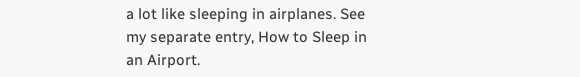a lot like sleeping in airplanes. See my separate entry, How to Sleep in an Airport.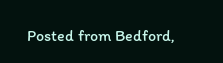Posted from Bedford,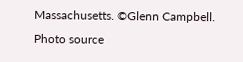Massachusetts. ©Glenn Campbell.
Photo source